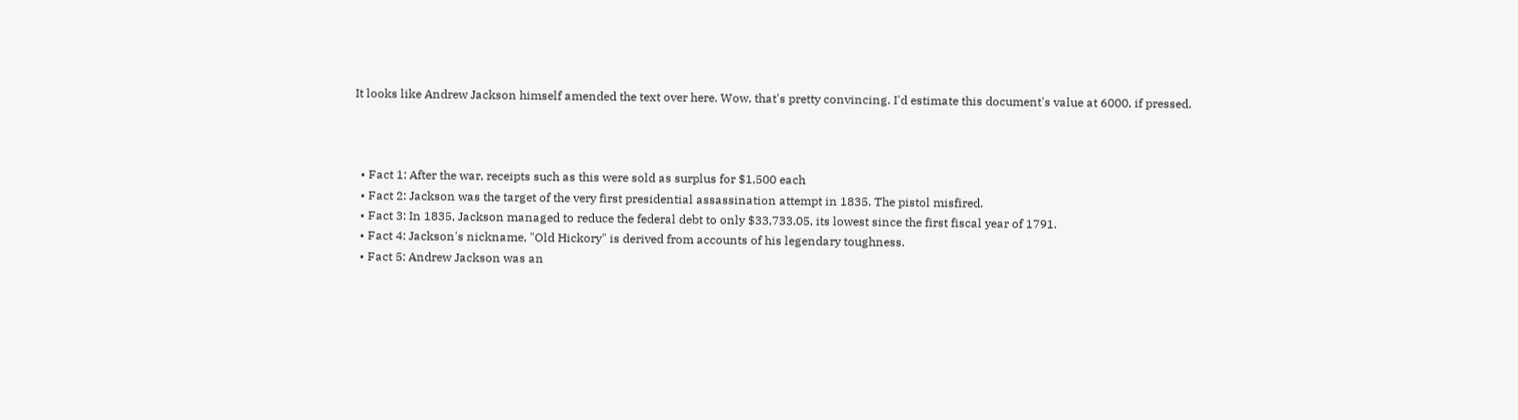It looks like Andrew Jackson himself amended the text over here. Wow, that's pretty convincing. I'd estimate this document's value at 6000, if pressed.



  • Fact 1: After the war, receipts such as this were sold as surplus for $1,500 each
  • Fact 2: Jackson was the target of the very first presidential assassination attempt in 1835. The pistol misfired.
  • Fact 3: In 1835, Jackson managed to reduce the federal debt to only $33,733.05, its lowest since the first fiscal year of 1791.
  • Fact 4: Jackson's nickname, "Old Hickory" is derived from accounts of his legendary toughness.
  • Fact 5: Andrew Jackson was an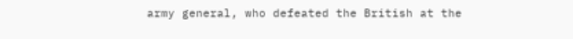army general, who defeated the British at the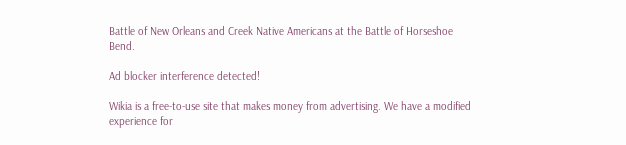Battle of New Orleans and Creek Native Americans at the Battle of Horseshoe Bend.

Ad blocker interference detected!

Wikia is a free-to-use site that makes money from advertising. We have a modified experience for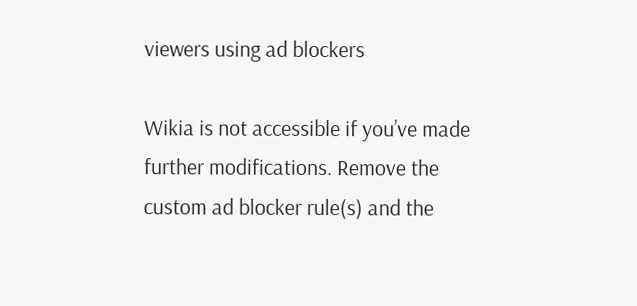viewers using ad blockers

Wikia is not accessible if you’ve made further modifications. Remove the custom ad blocker rule(s) and the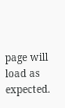page will load as expected.